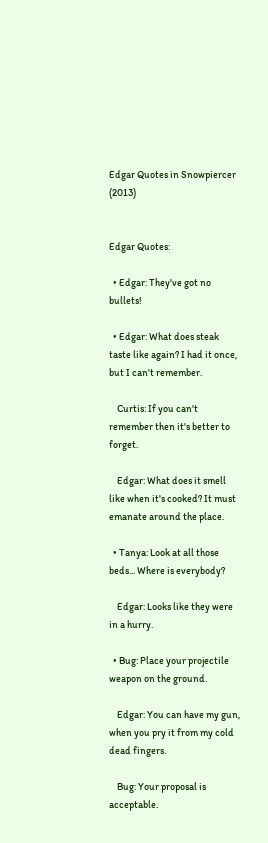Edgar Quotes in Snowpiercer (2013)


Edgar Quotes:

  • Edgar: They've got no bullets!

  • Edgar: What does steak taste like again? I had it once, but I can't remember.

    Curtis: If you can't remember then it's better to forget.

    Edgar: What does it smell like when it's cooked? It must emanate around the place.

  • Tanya: Look at all those beds... Where is everybody?

    Edgar: Looks like they were in a hurry.

  • Bug: Place your projectile weapon on the ground.

    Edgar: You can have my gun, when you pry it from my cold dead fingers.

    Bug: Your proposal is acceptable.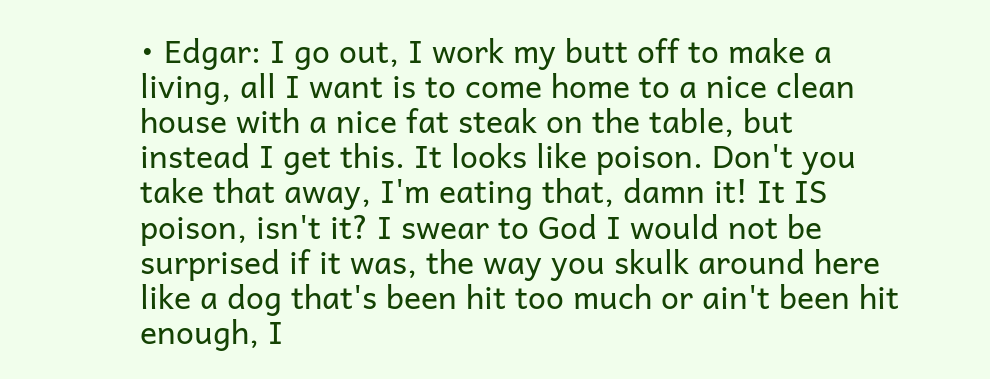• Edgar: I go out, I work my butt off to make a living, all I want is to come home to a nice clean house with a nice fat steak on the table, but instead I get this. It looks like poison. Don't you take that away, I'm eating that, damn it! It IS poison, isn't it? I swear to God I would not be surprised if it was, the way you skulk around here like a dog that's been hit too much or ain't been hit enough, I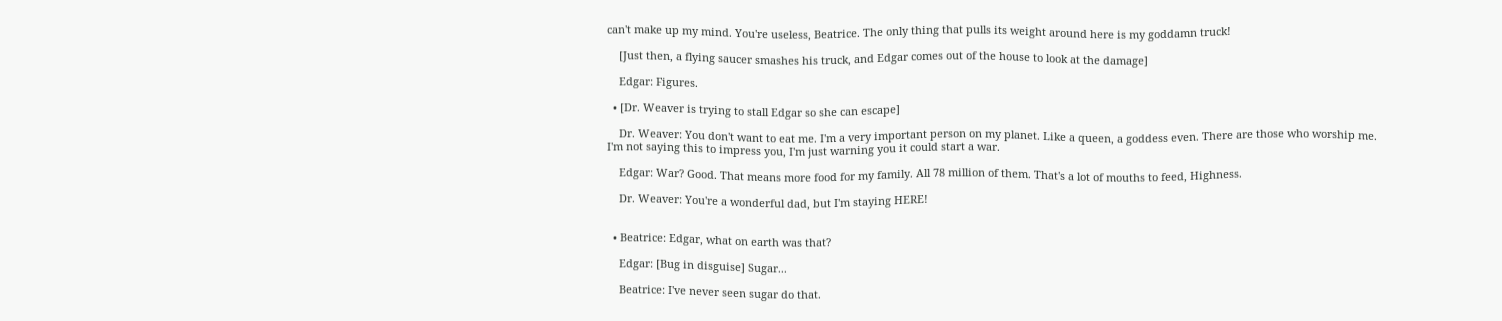can't make up my mind. You're useless, Beatrice. The only thing that pulls its weight around here is my goddamn truck!

    [Just then, a flying saucer smashes his truck, and Edgar comes out of the house to look at the damage]

    Edgar: Figures.

  • [Dr. Weaver is trying to stall Edgar so she can escape]

    Dr. Weaver: You don't want to eat me. I'm a very important person on my planet. Like a queen, a goddess even. There are those who worship me. I'm not saying this to impress you, I'm just warning you it could start a war.

    Edgar: War? Good. That means more food for my family. All 78 million of them. That's a lot of mouths to feed, Highness.

    Dr. Weaver: You're a wonderful dad, but I'm staying HERE!


  • Beatrice: Edgar, what on earth was that?

    Edgar: [Bug in disguise] Sugar...

    Beatrice: I've never seen sugar do that.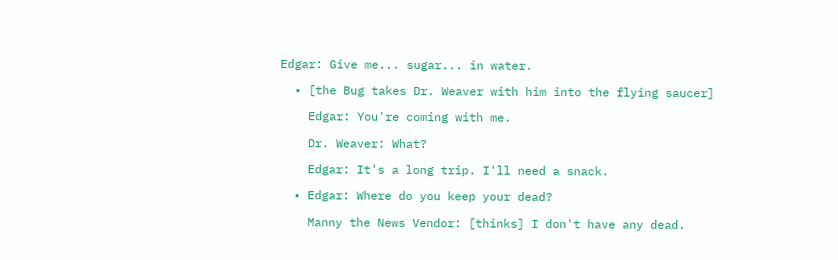Edgar: Give me... sugar... in water.

  • [the Bug takes Dr. Weaver with him into the flying saucer]

    Edgar: You're coming with me.

    Dr. Weaver: What?

    Edgar: It's a long trip. I'll need a snack.

  • Edgar: Where do you keep your dead?

    Manny the News Vendor: [thinks] I don't have any dead.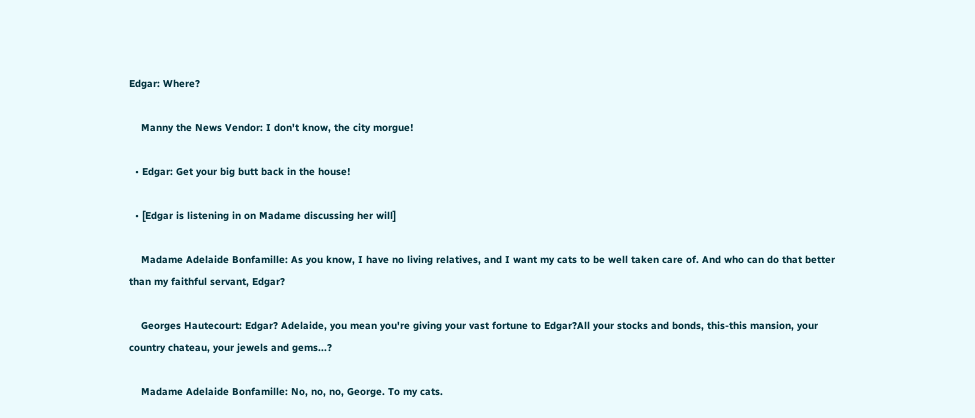Edgar: Where?

    Manny the News Vendor: I don't know, the city morgue!

  • Edgar: Get your big butt back in the house!

  • [Edgar is listening in on Madame discussing her will]

    Madame Adelaide Bonfamille: As you know, I have no living relatives, and I want my cats to be well taken care of. And who can do that better than my faithful servant, Edgar?

    Georges Hautecourt: Edgar? Adelaide, you mean you're giving your vast fortune to Edgar?All your stocks and bonds, this-this mansion, your country chateau, your jewels and gems...?

    Madame Adelaide Bonfamille: No, no, no, George. To my cats.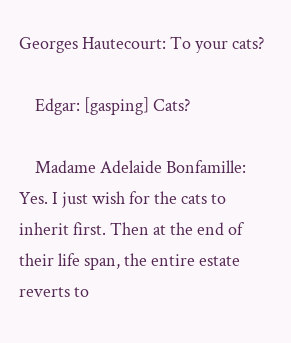Georges Hautecourt: To your cats?

    Edgar: [gasping] Cats?

    Madame Adelaide Bonfamille: Yes. I just wish for the cats to inherit first. Then at the end of their life span, the entire estate reverts to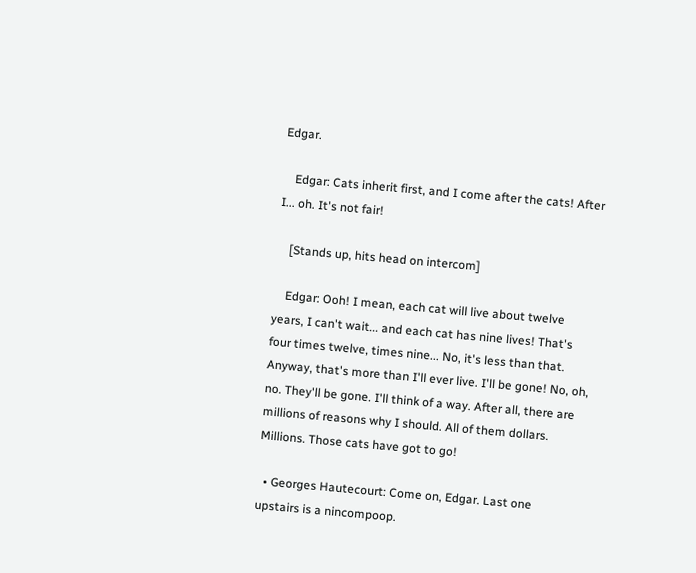Edgar.

    Edgar: Cats inherit first, and I come after the cats! After I... oh. It's not fair!

    [Stands up, hits head on intercom]

    Edgar: Ooh! I mean, each cat will live about twelve years, I can't wait... and each cat has nine lives! That's four times twelve, times nine... No, it's less than that. Anyway, that's more than I'll ever live. I'll be gone! No, oh, no. They'll be gone. I'll think of a way. After all, there are millions of reasons why I should. All of them dollars. Millions. Those cats have got to go!

  • Georges Hautecourt: Come on, Edgar. Last one upstairs is a nincompoop.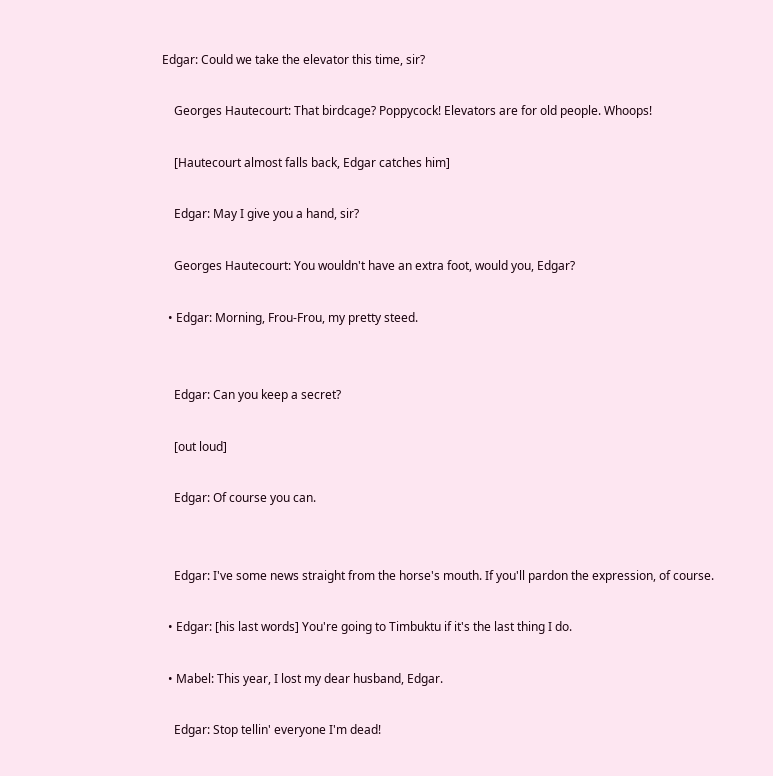Edgar: Could we take the elevator this time, sir?

    Georges Hautecourt: That birdcage? Poppycock! Elevators are for old people. Whoops!

    [Hautecourt almost falls back, Edgar catches him]

    Edgar: May I give you a hand, sir?

    Georges Hautecourt: You wouldn't have an extra foot, would you, Edgar?

  • Edgar: Morning, Frou-Frou, my pretty steed.


    Edgar: Can you keep a secret?

    [out loud]

    Edgar: Of course you can.


    Edgar: I've some news straight from the horse's mouth. If you'll pardon the expression, of course.

  • Edgar: [his last words] You're going to Timbuktu if it's the last thing I do.

  • Mabel: This year, I lost my dear husband, Edgar.

    Edgar: Stop tellin' everyone I'm dead!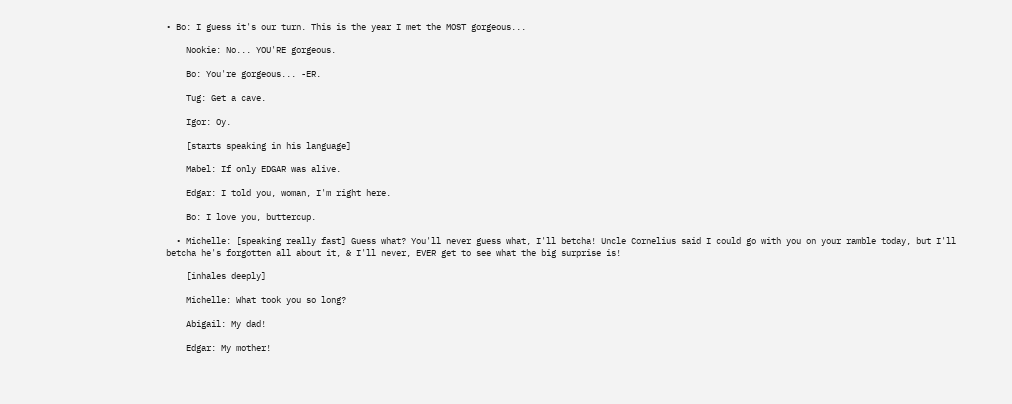• Bo: I guess it's our turn. This is the year I met the MOST gorgeous...

    Nookie: No... YOU'RE gorgeous.

    Bo: You're gorgeous... -ER.

    Tug: Get a cave.

    Igor: Oy.

    [starts speaking in his language]

    Mabel: If only EDGAR was alive.

    Edgar: I told you, woman, I'm right here.

    Bo: I love you, buttercup.

  • Michelle: [speaking really fast] Guess what? You'll never guess what, I'll betcha! Uncle Cornelius said I could go with you on your ramble today, but I'll betcha he's forgotten all about it, & I'll never, EVER get to see what the big surprise is!

    [inhales deeply]

    Michelle: What took you so long?

    Abigail: My dad!

    Edgar: My mother!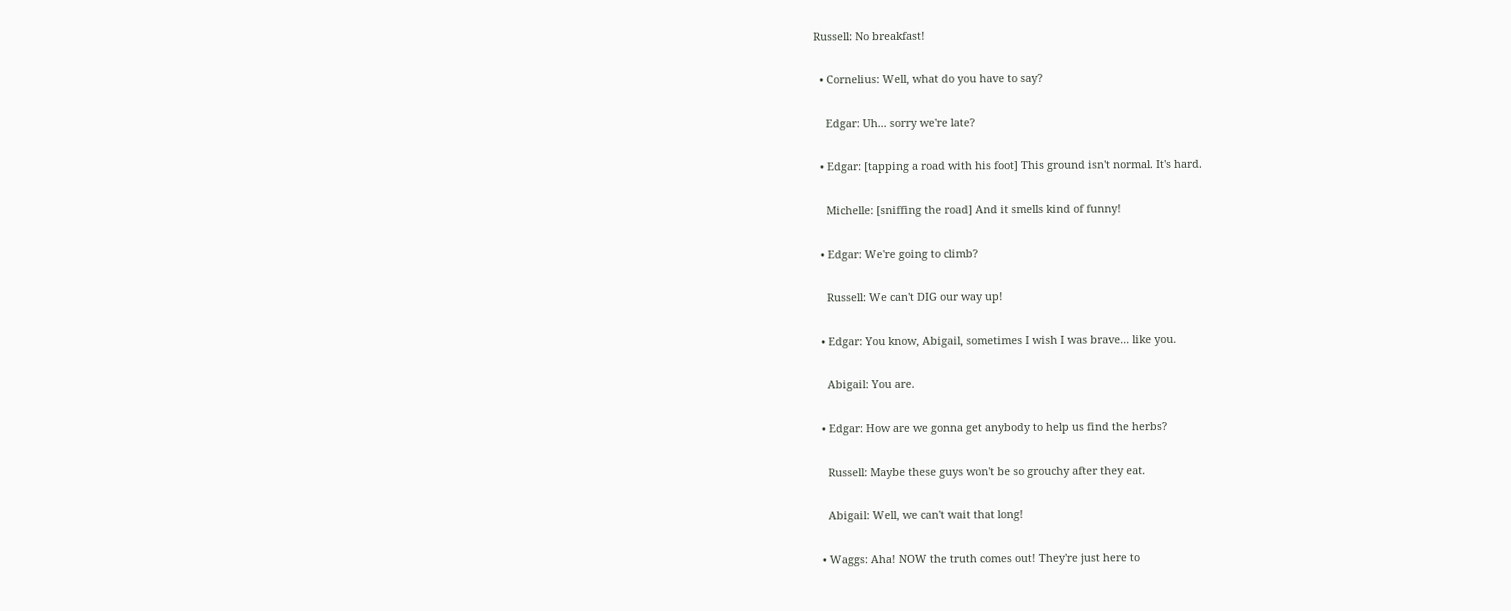Russell: No breakfast!

  • Cornelius: Well, what do you have to say?

    Edgar: Uh... sorry we're late?

  • Edgar: [tapping a road with his foot] This ground isn't normal. It's hard.

    Michelle: [sniffing the road] And it smells kind of funny!

  • Edgar: We're going to climb?

    Russell: We can't DIG our way up!

  • Edgar: You know, Abigail, sometimes I wish I was brave... like you.

    Abigail: You are.

  • Edgar: How are we gonna get anybody to help us find the herbs?

    Russell: Maybe these guys won't be so grouchy after they eat.

    Abigail: Well, we can't wait that long!

  • Waggs: Aha! NOW the truth comes out! They're just here to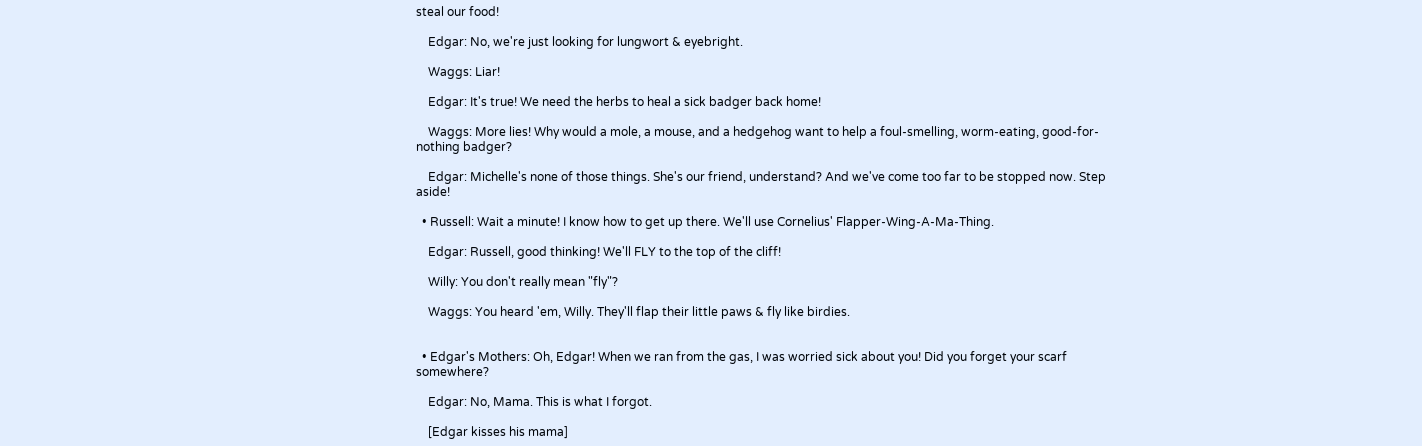steal our food!

    Edgar: No, we're just looking for lungwort & eyebright.

    Waggs: Liar!

    Edgar: It's true! We need the herbs to heal a sick badger back home!

    Waggs: More lies! Why would a mole, a mouse, and a hedgehog want to help a foul-smelling, worm-eating, good-for-nothing badger?

    Edgar: Michelle's none of those things. She's our friend, understand? And we've come too far to be stopped now. Step aside!

  • Russell: Wait a minute! I know how to get up there. We'll use Cornelius' Flapper-Wing-A-Ma-Thing.

    Edgar: Russell, good thinking! We'll FLY to the top of the cliff!

    Willy: You don't really mean "fly"?

    Waggs: You heard 'em, Willy. They'll flap their little paws & fly like birdies.


  • Edgar's Mothers: Oh, Edgar! When we ran from the gas, I was worried sick about you! Did you forget your scarf somewhere?

    Edgar: No, Mama. This is what I forgot.

    [Edgar kisses his mama]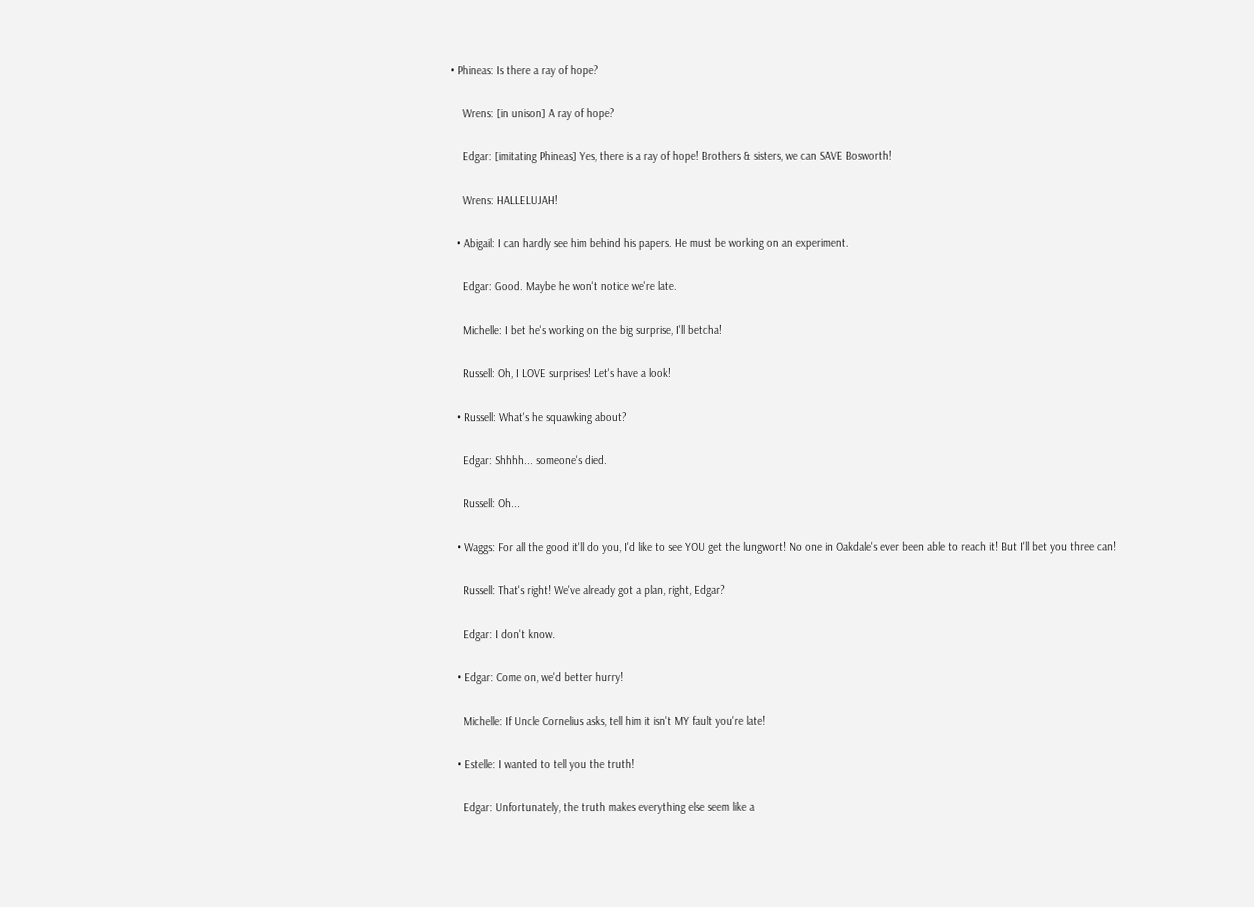• Phineas: Is there a ray of hope?

    Wrens: [in unison] A ray of hope?

    Edgar: [imitating Phineas] Yes, there is a ray of hope! Brothers & sisters, we can SAVE Bosworth!

    Wrens: HALLELUJAH!

  • Abigail: I can hardly see him behind his papers. He must be working on an experiment.

    Edgar: Good. Maybe he won't notice we're late.

    Michelle: I bet he's working on the big surprise, I'll betcha!

    Russell: Oh, I LOVE surprises! Let's have a look!

  • Russell: What's he squawking about?

    Edgar: Shhhh... someone's died.

    Russell: Oh...

  • Waggs: For all the good it'll do you, I'd like to see YOU get the lungwort! No one in Oakdale's ever been able to reach it! But I'll bet you three can!

    Russell: That's right! We've already got a plan, right, Edgar?

    Edgar: I don't know.

  • Edgar: Come on, we'd better hurry!

    Michelle: If Uncle Cornelius asks, tell him it isn't MY fault you're late!

  • Estelle: I wanted to tell you the truth!

    Edgar: Unfortunately, the truth makes everything else seem like a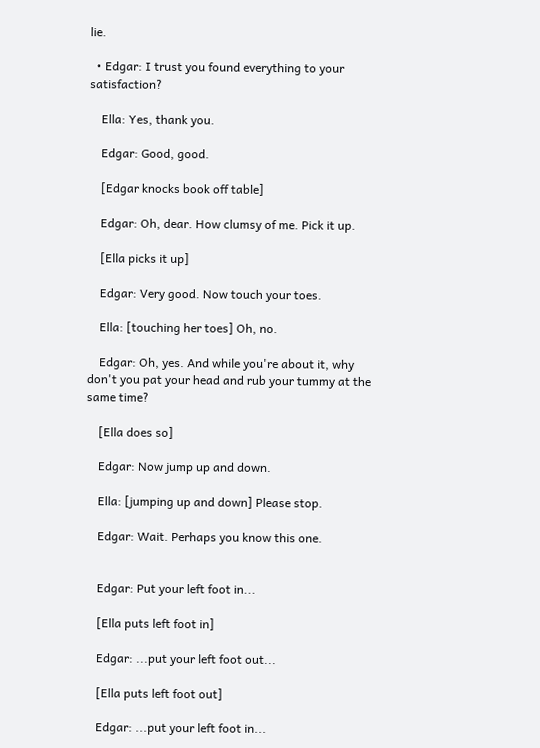lie.

  • Edgar: I trust you found everything to your satisfaction?

    Ella: Yes, thank you.

    Edgar: Good, good.

    [Edgar knocks book off table]

    Edgar: Oh, dear. How clumsy of me. Pick it up.

    [Ella picks it up]

    Edgar: Very good. Now touch your toes.

    Ella: [touching her toes] Oh, no.

    Edgar: Oh, yes. And while you're about it, why don't you pat your head and rub your tummy at the same time?

    [Ella does so]

    Edgar: Now jump up and down.

    Ella: [jumping up and down] Please stop.

    Edgar: Wait. Perhaps you know this one.


    Edgar: Put your left foot in...

    [Ella puts left foot in]

    Edgar: ...put your left foot out...

    [Ella puts left foot out]

    Edgar: ...put your left foot in...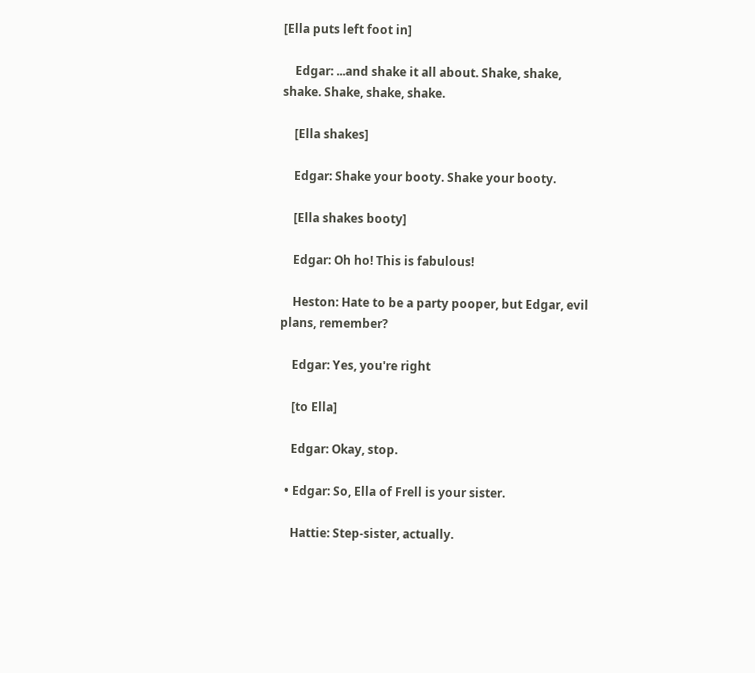[Ella puts left foot in]

    Edgar: ...and shake it all about. Shake, shake, shake. Shake, shake, shake.

    [Ella shakes]

    Edgar: Shake your booty. Shake your booty.

    [Ella shakes booty]

    Edgar: Oh ho! This is fabulous!

    Heston: Hate to be a party pooper, but Edgar, evil plans, remember?

    Edgar: Yes, you're right

    [to Ella]

    Edgar: Okay, stop.

  • Edgar: So, Ella of Frell is your sister.

    Hattie: Step-sister, actually.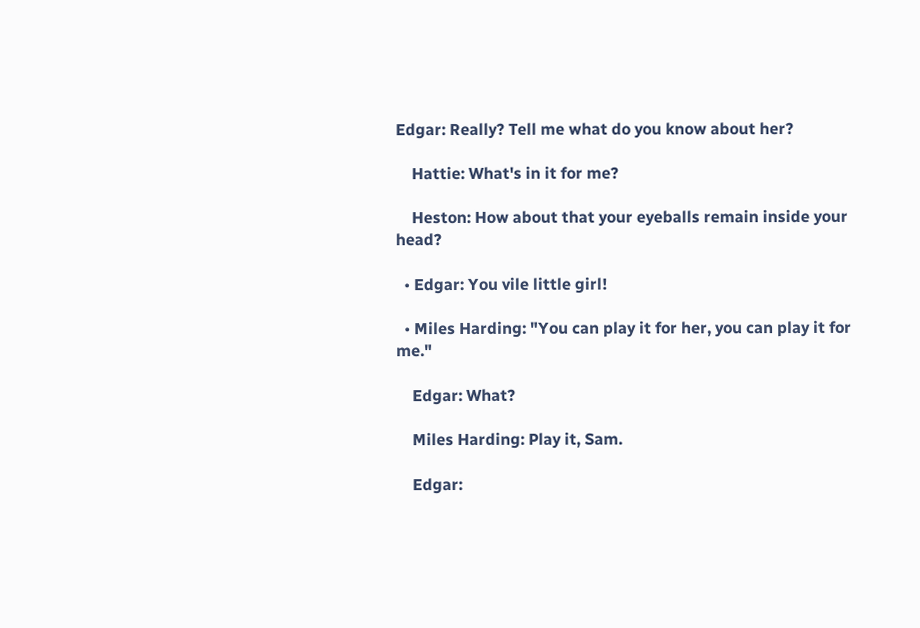Edgar: Really? Tell me what do you know about her?

    Hattie: What's in it for me?

    Heston: How about that your eyeballs remain inside your head?

  • Edgar: You vile little girl!

  • Miles Harding: "You can play it for her, you can play it for me."

    Edgar: What?

    Miles Harding: Play it, Sam.

    Edgar: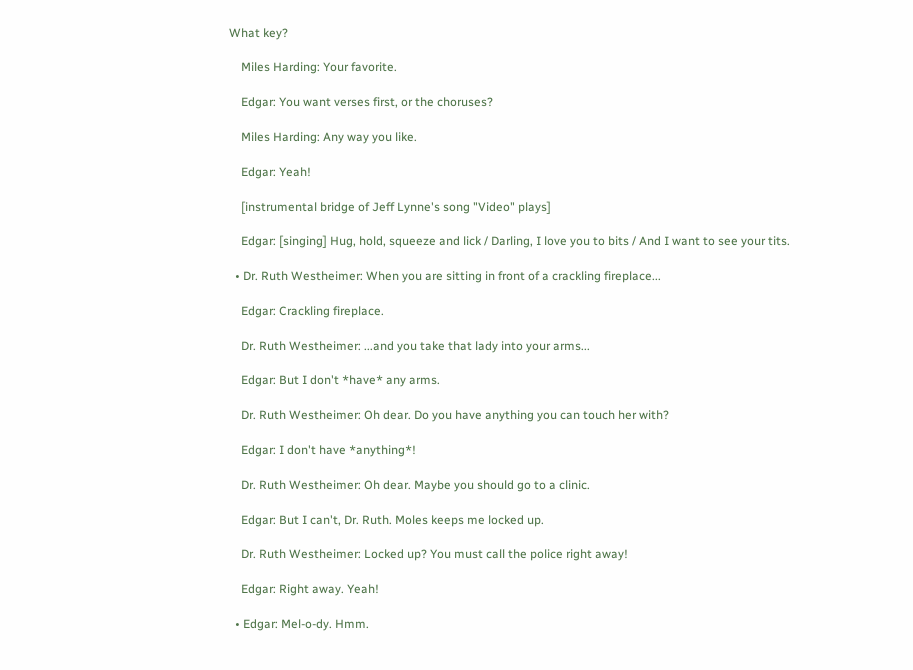What key?

    Miles Harding: Your favorite.

    Edgar: You want verses first, or the choruses?

    Miles Harding: Any way you like.

    Edgar: Yeah!

    [instrumental bridge of Jeff Lynne's song "Video" plays]

    Edgar: [singing] Hug, hold, squeeze and lick / Darling, I love you to bits / And I want to see your tits.

  • Dr. Ruth Westheimer: When you are sitting in front of a crackling fireplace...

    Edgar: Crackling fireplace.

    Dr. Ruth Westheimer: ...and you take that lady into your arms...

    Edgar: But I don't *have* any arms.

    Dr. Ruth Westheimer: Oh dear. Do you have anything you can touch her with?

    Edgar: I don't have *anything*!

    Dr. Ruth Westheimer: Oh dear. Maybe you should go to a clinic.

    Edgar: But I can't, Dr. Ruth. Moles keeps me locked up.

    Dr. Ruth Westheimer: Locked up? You must call the police right away!

    Edgar: Right away. Yeah!

  • Edgar: Mel-o-dy. Hmm.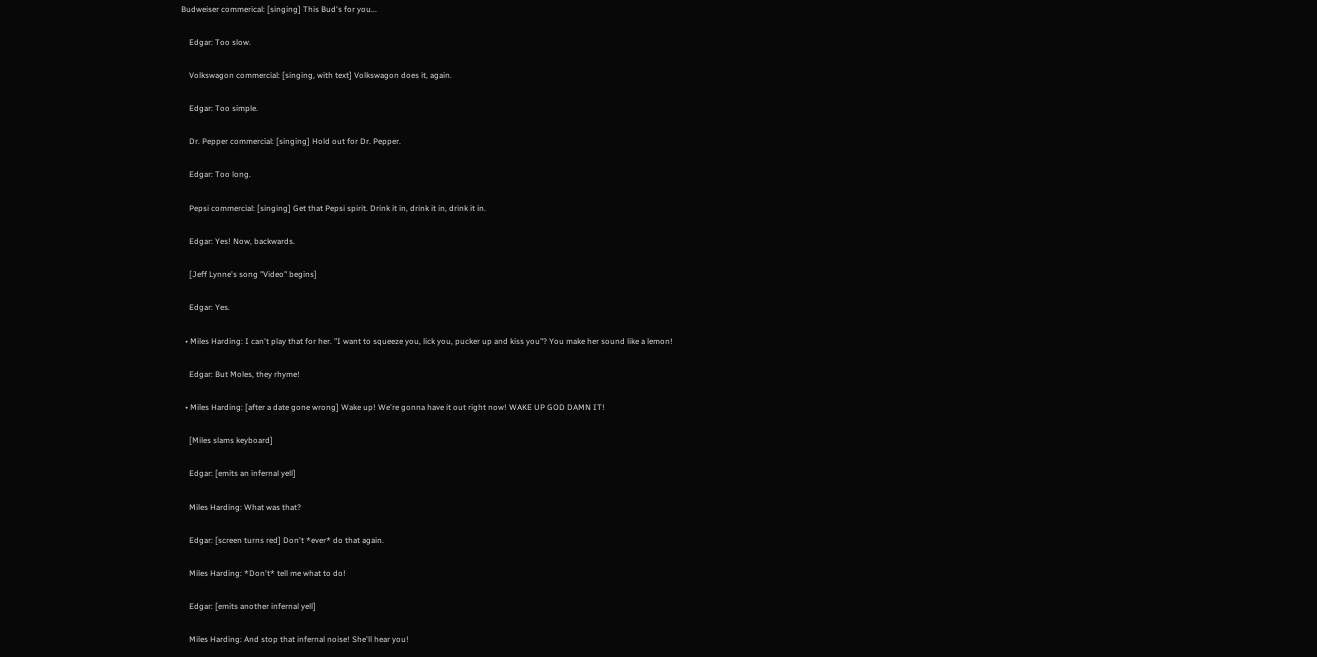Budweiser commerical: [singing] This Bud's for you...

    Edgar: Too slow.

    Volkswagon commercial: [singing, with text] Volkswagon does it, again.

    Edgar: Too simple.

    Dr. Pepper commercial: [singing] Hold out for Dr. Pepper.

    Edgar: Too long.

    Pepsi commercial: [singing] Get that Pepsi spirit. Drink it in, drink it in, drink it in.

    Edgar: Yes! Now, backwards.

    [Jeff Lynne's song "Video" begins]

    Edgar: Yes.

  • Miles Harding: I can't play that for her. "I want to squeeze you, lick you, pucker up and kiss you"? You make her sound like a lemon!

    Edgar: But Moles, they rhyme!

  • Miles Harding: [after a date gone wrong] Wake up! We're gonna have it out right now! WAKE UP GOD DAMN IT!

    [Miles slams keyboard]

    Edgar: [emits an infernal yell]

    Miles Harding: What was that?

    Edgar: [screen turns red] Don't *ever* do that again.

    Miles Harding: *Don't* tell me what to do!

    Edgar: [emits another infernal yell]

    Miles Harding: And stop that infernal noise! She'll hear you!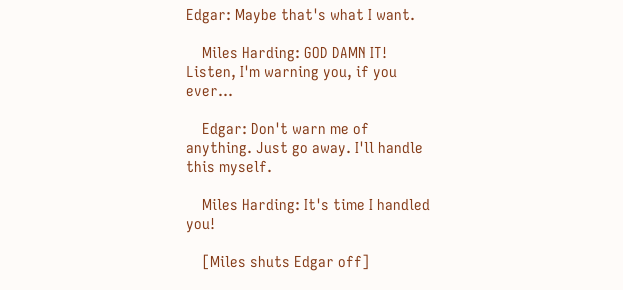Edgar: Maybe that's what I want.

    Miles Harding: GOD DAMN IT! Listen, I'm warning you, if you ever...

    Edgar: Don't warn me of anything. Just go away. I'll handle this myself.

    Miles Harding: It's time I handled you!

    [Miles shuts Edgar off]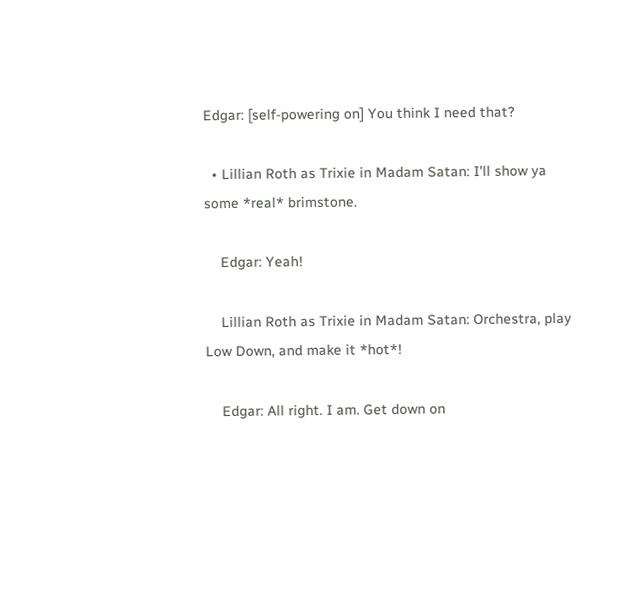Edgar: [self-powering on] You think I need that?

  • Lillian Roth as Trixie in Madam Satan: I'll show ya some *real* brimstone.

    Edgar: Yeah!

    Lillian Roth as Trixie in Madam Satan: Orchestra, play Low Down, and make it *hot*!

    Edgar: All right. I am. Get down on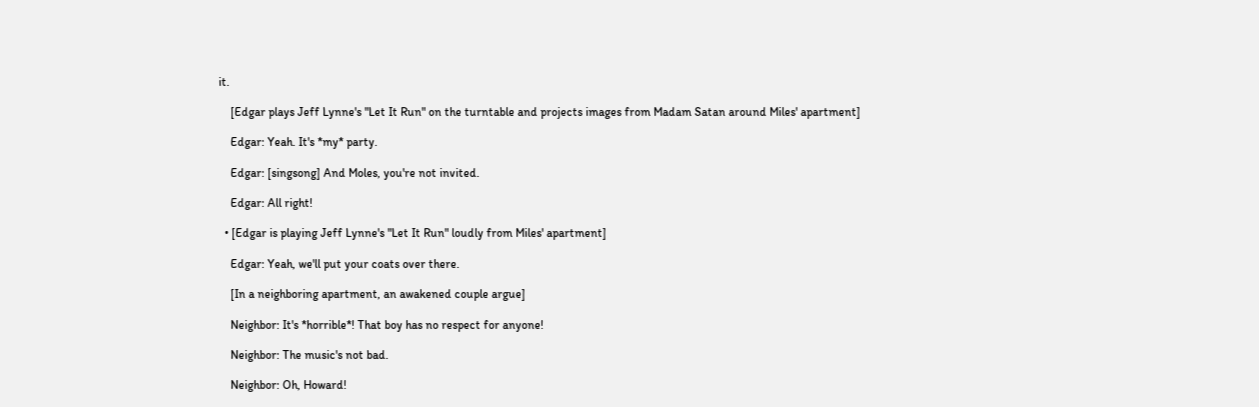it.

    [Edgar plays Jeff Lynne's "Let It Run" on the turntable and projects images from Madam Satan around Miles' apartment]

    Edgar: Yeah. It's *my* party.

    Edgar: [singsong] And Moles, you're not invited.

    Edgar: All right!

  • [Edgar is playing Jeff Lynne's "Let It Run" loudly from Miles' apartment]

    Edgar: Yeah, we'll put your coats over there.

    [In a neighboring apartment, an awakened couple argue]

    Neighbor: It's *horrible*! That boy has no respect for anyone!

    Neighbor: The music's not bad.

    Neighbor: Oh, Howard!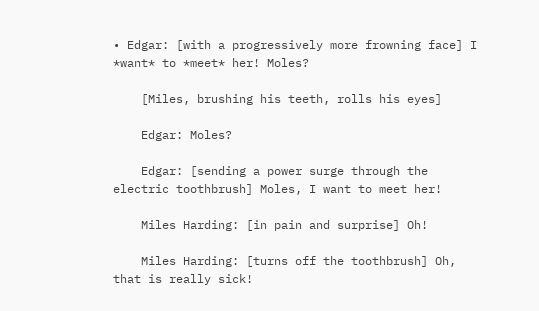• Edgar: [with a progressively more frowning face] I *want* to *meet* her! Moles?

    [Miles, brushing his teeth, rolls his eyes]

    Edgar: Moles?

    Edgar: [sending a power surge through the electric toothbrush] Moles, I want to meet her!

    Miles Harding: [in pain and surprise] Oh!

    Miles Harding: [turns off the toothbrush] Oh, that is really sick!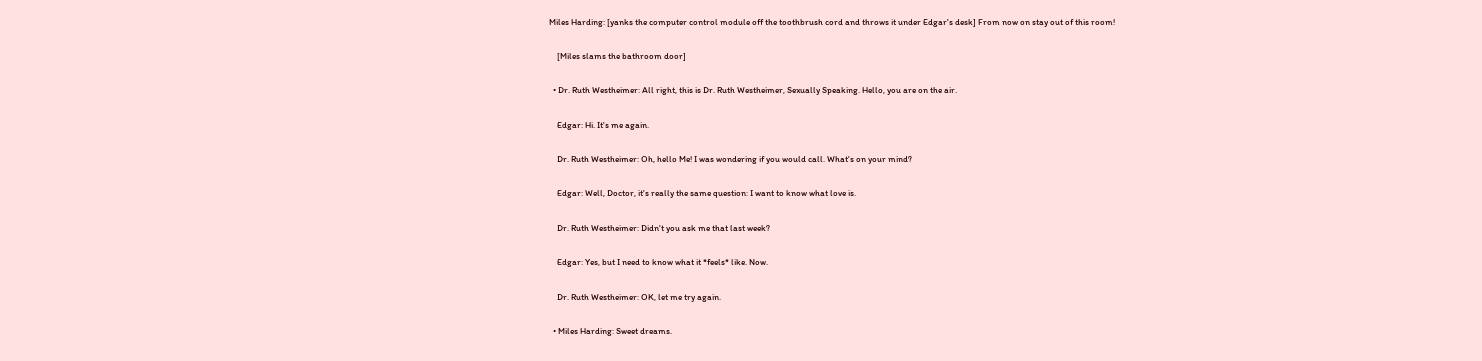Miles Harding: [yanks the computer control module off the toothbrush cord and throws it under Edgar's desk] From now on stay out of this room!

    [Miles slams the bathroom door]

  • Dr. Ruth Westheimer: All right, this is Dr. Ruth Westheimer, Sexually Speaking. Hello, you are on the air.

    Edgar: Hi. It's me again.

    Dr. Ruth Westheimer: Oh, hello Me! I was wondering if you would call. What's on your mind?

    Edgar: Well, Doctor, it's really the same question: I want to know what love is.

    Dr. Ruth Westheimer: Didn't you ask me that last week?

    Edgar: Yes, but I need to know what it *feels* like. Now.

    Dr. Ruth Westheimer: OK, let me try again.

  • Miles Harding: Sweet dreams.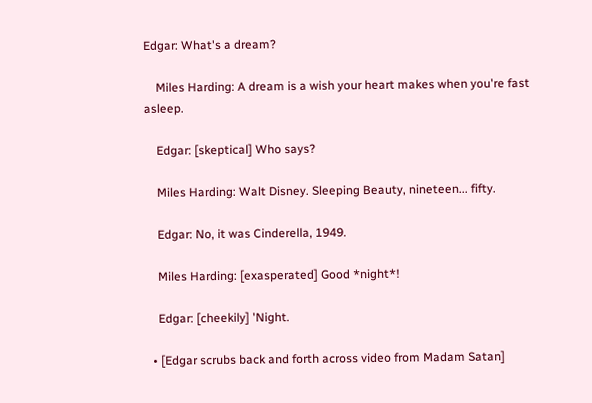Edgar: What's a dream?

    Miles Harding: A dream is a wish your heart makes when you're fast asleep.

    Edgar: [skeptical] Who says?

    Miles Harding: Walt Disney. Sleeping Beauty, nineteen... fifty.

    Edgar: No, it was Cinderella, 1949.

    Miles Harding: [exasperated] Good *night*!

    Edgar: [cheekily] 'Night.

  • [Edgar scrubs back and forth across video from Madam Satan]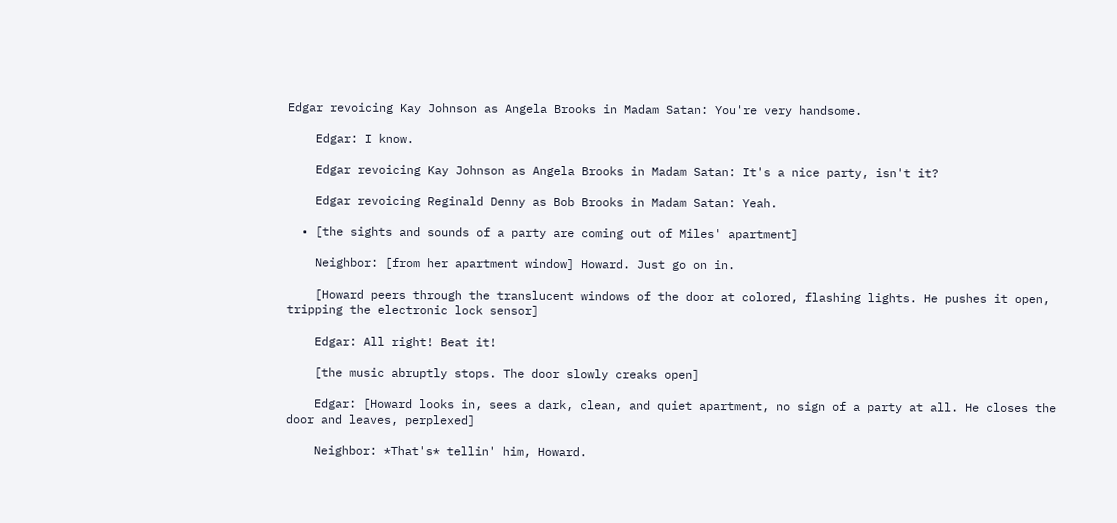Edgar revoicing Kay Johnson as Angela Brooks in Madam Satan: You're very handsome.

    Edgar: I know.

    Edgar revoicing Kay Johnson as Angela Brooks in Madam Satan: It's a nice party, isn't it?

    Edgar revoicing Reginald Denny as Bob Brooks in Madam Satan: Yeah.

  • [the sights and sounds of a party are coming out of Miles' apartment]

    Neighbor: [from her apartment window] Howard. Just go on in.

    [Howard peers through the translucent windows of the door at colored, flashing lights. He pushes it open, tripping the electronic lock sensor]

    Edgar: All right! Beat it!

    [the music abruptly stops. The door slowly creaks open]

    Edgar: [Howard looks in, sees a dark, clean, and quiet apartment, no sign of a party at all. He closes the door and leaves, perplexed]

    Neighbor: *That's* tellin' him, Howard.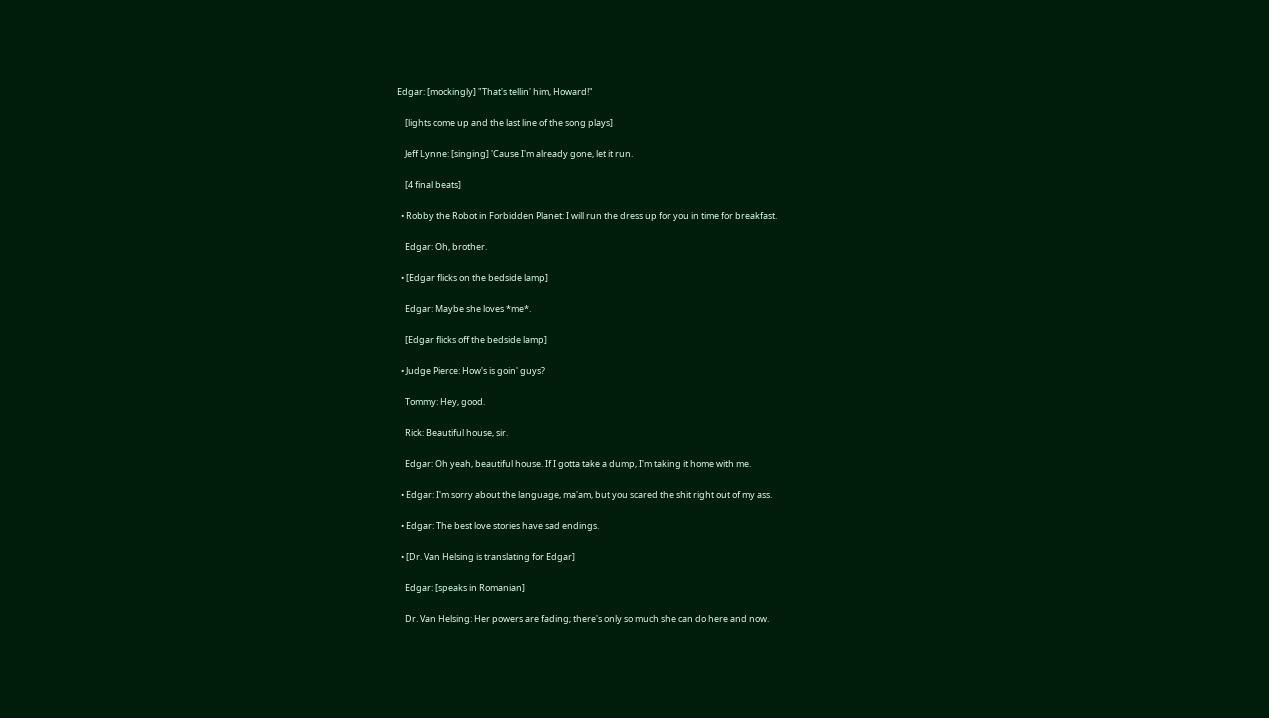Edgar: [mockingly] "That's tellin' him, Howard!"

    [lights come up and the last line of the song plays]

    Jeff Lynne: [singing] 'Cause I'm already gone, let it run.

    [4 final beats]

  • Robby the Robot in Forbidden Planet: I will run the dress up for you in time for breakfast.

    Edgar: Oh, brother.

  • [Edgar flicks on the bedside lamp]

    Edgar: Maybe she loves *me*.

    [Edgar flicks off the bedside lamp]

  • Judge Pierce: How's is goin' guys?

    Tommy: Hey, good.

    Rick: Beautiful house, sir.

    Edgar: Oh yeah, beautiful house. If I gotta take a dump, I'm taking it home with me.

  • Edgar: I'm sorry about the language, ma'am, but you scared the shit right out of my ass.

  • Edgar: The best love stories have sad endings.

  • [Dr. Van Helsing is translating for Edgar]

    Edgar: [speaks in Romanian]

    Dr. Van Helsing: Her powers are fading; there's only so much she can do here and now.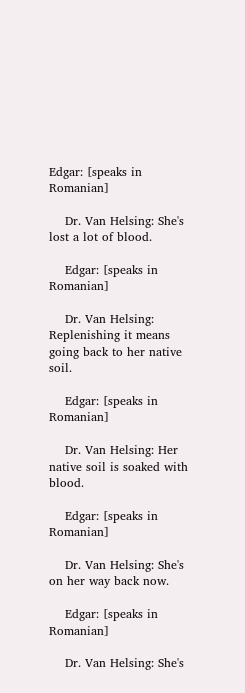Edgar: [speaks in Romanian]

    Dr. Van Helsing: She's lost a lot of blood.

    Edgar: [speaks in Romanian]

    Dr. Van Helsing: Replenishing it means going back to her native soil.

    Edgar: [speaks in Romanian]

    Dr. Van Helsing: Her native soil is soaked with blood.

    Edgar: [speaks in Romanian]

    Dr. Van Helsing: She's on her way back now.

    Edgar: [speaks in Romanian]

    Dr. Van Helsing: She's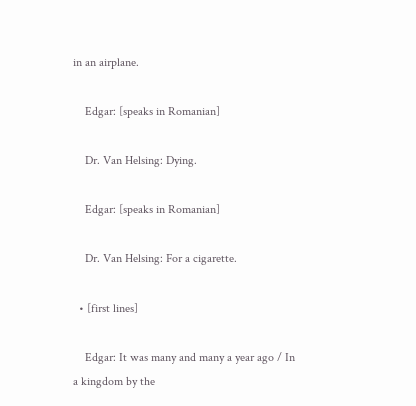in an airplane.

    Edgar: [speaks in Romanian]

    Dr. Van Helsing: Dying.

    Edgar: [speaks in Romanian]

    Dr. Van Helsing: For a cigarette.

  • [first lines]

    Edgar: It was many and many a year ago / In a kingdom by the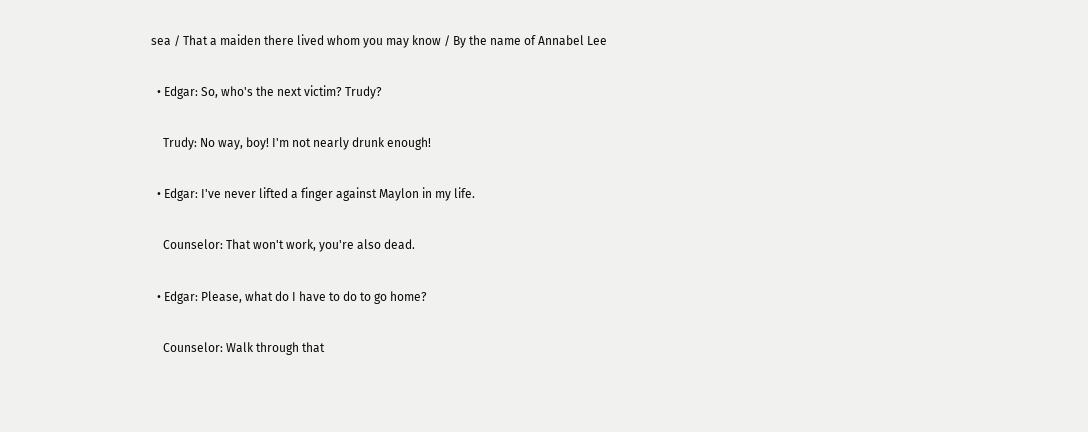sea / That a maiden there lived whom you may know / By the name of Annabel Lee

  • Edgar: So, who's the next victim? Trudy?

    Trudy: No way, boy! I'm not nearly drunk enough!

  • Edgar: I've never lifted a finger against Maylon in my life.

    Counselor: That won't work, you're also dead.

  • Edgar: Please, what do I have to do to go home?

    Counselor: Walk through that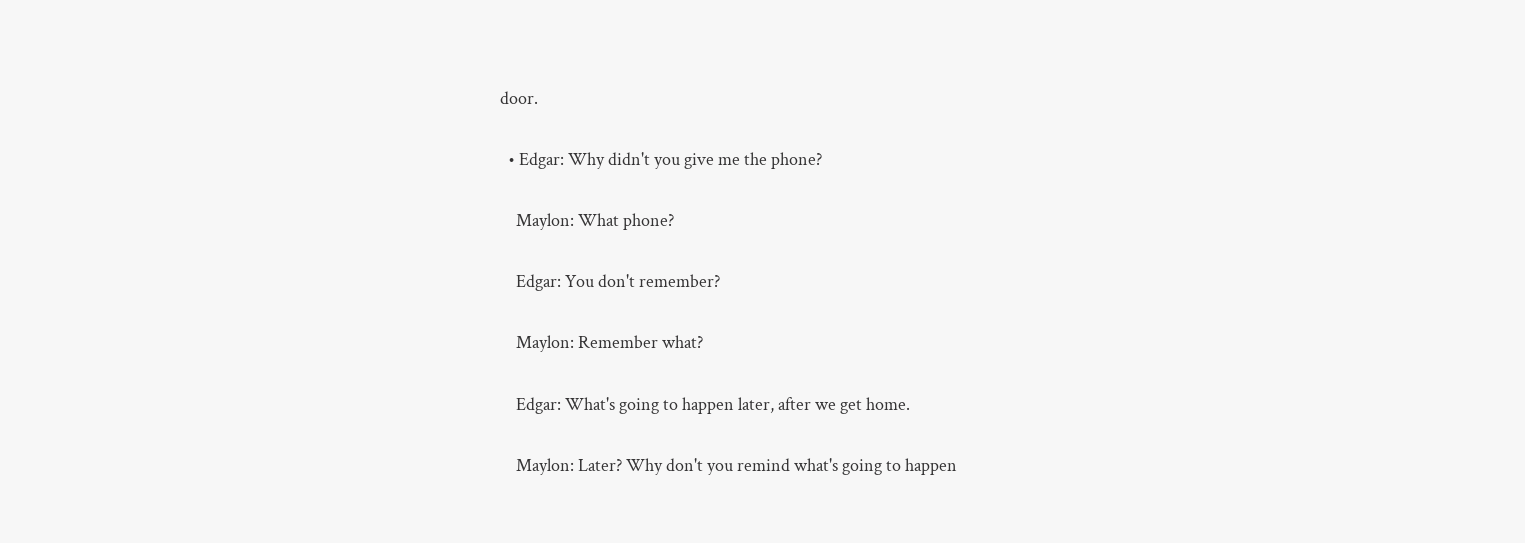door.

  • Edgar: Why didn't you give me the phone?

    Maylon: What phone?

    Edgar: You don't remember?

    Maylon: Remember what?

    Edgar: What's going to happen later, after we get home.

    Maylon: Later? Why don't you remind what's going to happen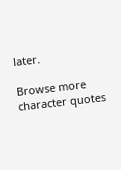later.

Browse more character quotes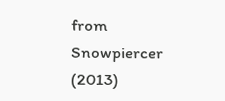from Snowpiercer (2013)